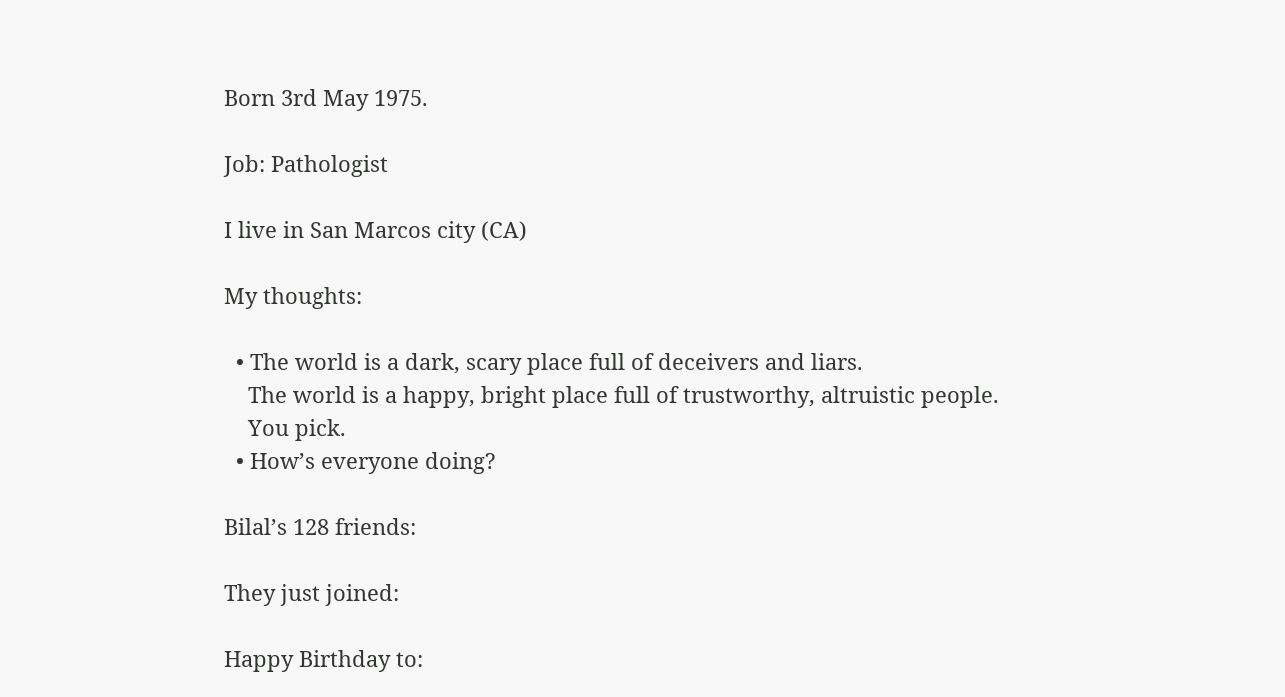Born 3rd May 1975.

Job: Pathologist

I live in San Marcos city (CA)

My thoughts:

  • The world is a dark, scary place full of deceivers and liars.
    The world is a happy, bright place full of trustworthy, altruistic people.
    You pick.
  • How’s everyone doing?

Bilal’s 128 friends:

They just joined:

Happy Birthday to: